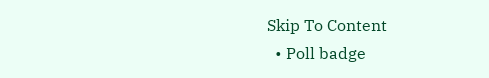Skip To Content
  • Poll badge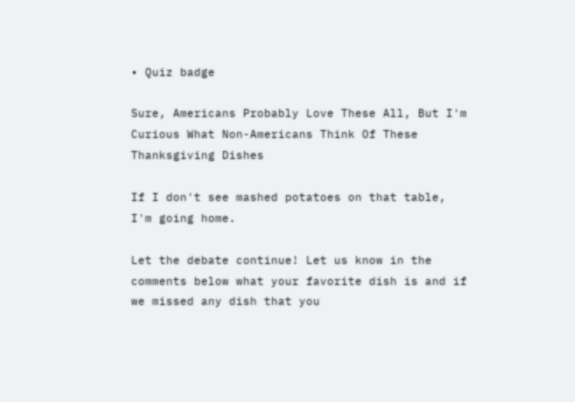• Quiz badge

Sure, Americans Probably Love These All, But I'm Curious What Non-Americans Think Of These Thanksgiving Dishes

If I don't see mashed potatoes on that table, I'm going home.

Let the debate continue! Let us know in the comments below what your favorite dish is and if we missed any dish that you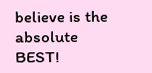believe is the absolute BEST!